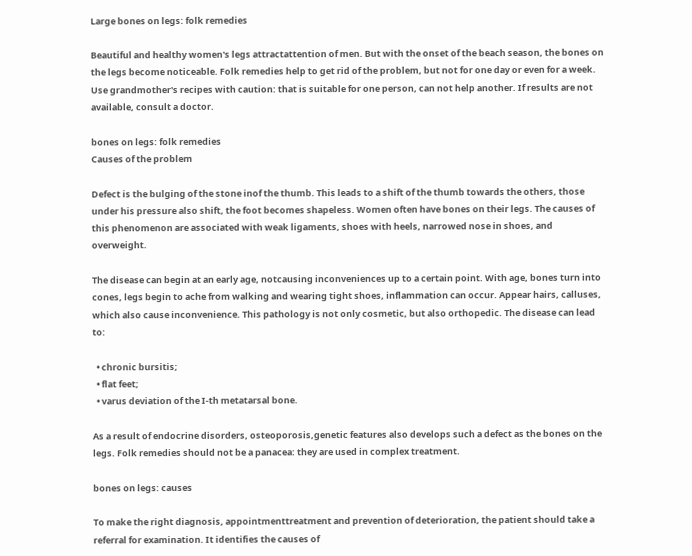Large bones on legs: folk remedies

Beautiful and healthy women's legs attractattention of men. But with the onset of the beach season, the bones on the legs become noticeable. Folk remedies help to get rid of the problem, but not for one day or even for a week. Use grandmother's recipes with caution: that is suitable for one person, can not help another. If results are not available, consult a doctor.

bones on legs: folk remedies
Causes of the problem

Defect is the bulging of the stone inof the thumb. This leads to a shift of the thumb towards the others, those under his pressure also shift, the foot becomes shapeless. Women often have bones on their legs. The causes of this phenomenon are associated with weak ligaments, shoes with heels, narrowed nose in shoes, and overweight.

The disease can begin at an early age, notcausing inconveniences up to a certain point. With age, bones turn into cones, legs begin to ache from walking and wearing tight shoes, inflammation can occur. Appear hairs, calluses, which also cause inconvenience. This pathology is not only cosmetic, but also orthopedic. The disease can lead to:

  • chronic bursitis;
  • flat feet;
  • varus deviation of the I-th metatarsal bone.

As a result of endocrine disorders, osteoporosis,genetic features also develops such a defect as the bones on the legs. Folk remedies should not be a panacea: they are used in complex treatment.

bones on legs: causes

To make the right diagnosis, appointmenttreatment and prevention of deterioration, the patient should take a referral for examination. It identifies the causes of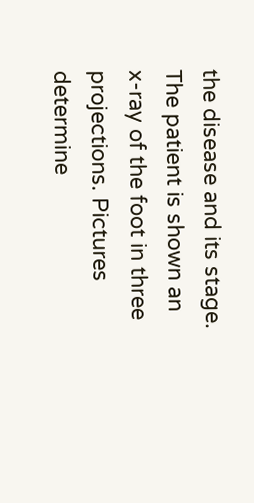the disease and its stage. The patient is shown an x-ray of the foot in three projections. Pictures determine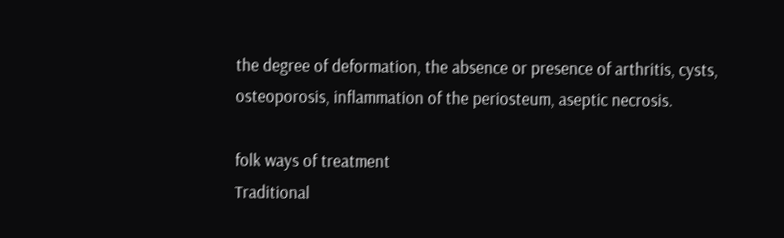the degree of deformation, the absence or presence of arthritis, cysts, osteoporosis, inflammation of the periosteum, aseptic necrosis.

folk ways of treatment
Traditional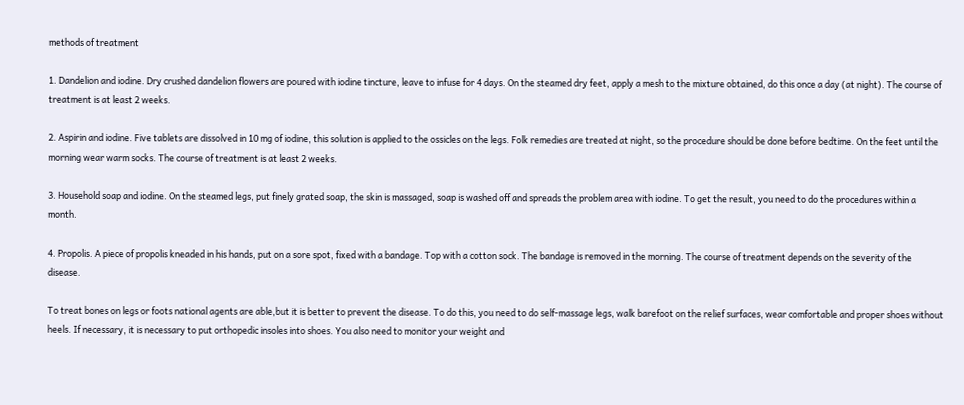methods of treatment

1. Dandelion and iodine. Dry crushed dandelion flowers are poured with iodine tincture, leave to infuse for 4 days. On the steamed dry feet, apply a mesh to the mixture obtained, do this once a day (at night). The course of treatment is at least 2 weeks.

2. Aspirin and iodine. Five tablets are dissolved in 10 mg of iodine, this solution is applied to the ossicles on the legs. Folk remedies are treated at night, so the procedure should be done before bedtime. On the feet until the morning wear warm socks. The course of treatment is at least 2 weeks.

3. Household soap and iodine. On the steamed legs, put finely grated soap, the skin is massaged, soap is washed off and spreads the problem area with iodine. To get the result, you need to do the procedures within a month.

4. Propolis. A piece of propolis kneaded in his hands, put on a sore spot, fixed with a bandage. Top with a cotton sock. The bandage is removed in the morning. The course of treatment depends on the severity of the disease.

To treat bones on legs or foots national agents are able,but it is better to prevent the disease. To do this, you need to do self-massage legs, walk barefoot on the relief surfaces, wear comfortable and proper shoes without heels. If necessary, it is necessary to put orthopedic insoles into shoes. You also need to monitor your weight and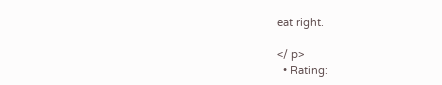eat right.

</ p>
  • Rating: